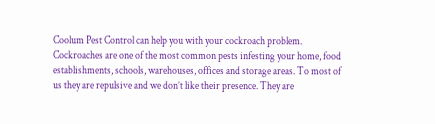Coolum Pest Control can help you with your cockroach problem. Cockroaches are one of the most common pests infesting your home, food establishments, schools, warehouses, offices and storage areas. To most of us they are repulsive and we don’t like their presence. They are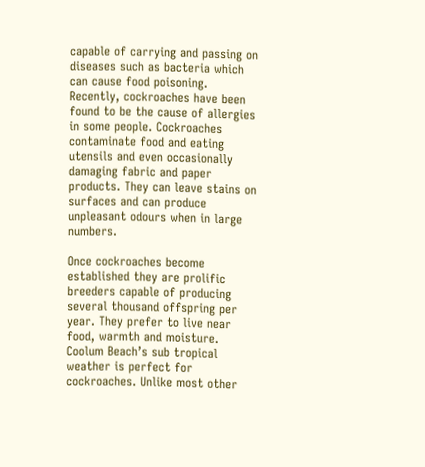capable of carrying and passing on diseases such as bacteria which can cause food poisoning. Recently, cockroaches have been found to be the cause of allergies in some people. Cockroaches contaminate food and eating utensils and even occasionally damaging fabric and paper products. They can leave stains on surfaces and can produce unpleasant odours when in large numbers.

Once cockroaches become established they are prolific breeders capable of producing several thousand offspring per year. They prefer to live near food, warmth and moisture. Coolum Beach’s sub tropical weather is perfect for cockroaches. Unlike most other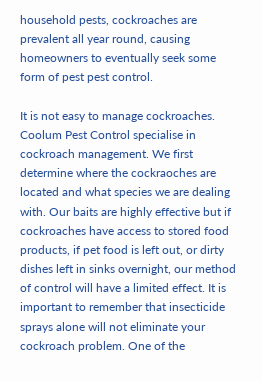household pests, cockroaches are prevalent all year round, causing homeowners to eventually seek some form of pest pest control.

It is not easy to manage cockroaches. Coolum Pest Control specialise in cockroach management. We first determine where the cockraoches are located and what species we are dealing with. Our baits are highly effective but if cockroaches have access to stored food products, if pet food is left out, or dirty dishes left in sinks overnight, our method of control will have a limited effect. It is important to remember that insecticide sprays alone will not eliminate your cockroach problem. One of the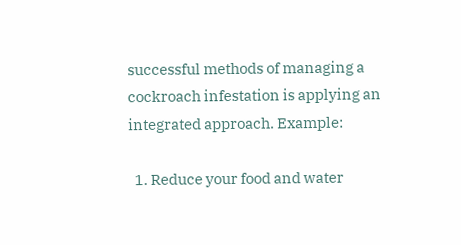successful methods of managing a cockroach infestation is applying an integrated approach. Example:

  1. Reduce your food and water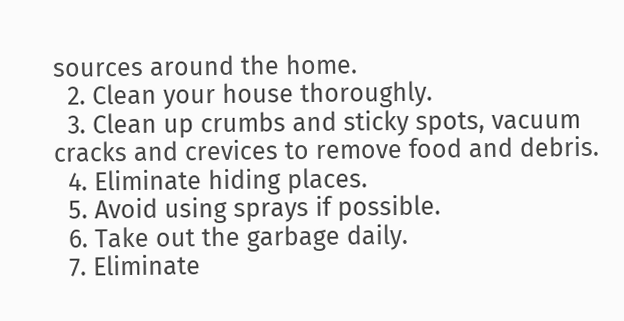sources around the home.
  2. Clean your house thoroughly.
  3. Clean up crumbs and sticky spots, vacuum cracks and crevices to remove food and debris.
  4. Eliminate hiding places.
  5. Avoid using sprays if possible.
  6. Take out the garbage daily.
  7. Eliminate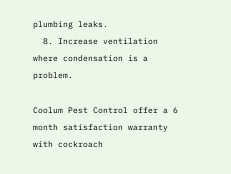plumbing leaks.
  8. Increase ventilation where condensation is a problem.

Coolum Pest Control offer a 6 month satisfaction warranty with cockroach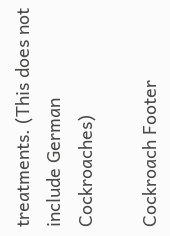treatments. (This does not include German Cockroaches)

Cockroach Footer